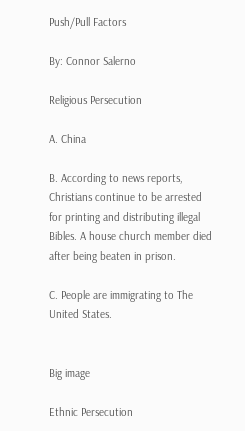Push/Pull Factors

By: Connor Salerno

Religious Persecution

A. China

B. According to news reports, Christians continue to be arrested for printing and distributing illegal Bibles. A house church member died after being beaten in prison.

C. People are immigrating to The United States.


Big image

Ethnic Persecution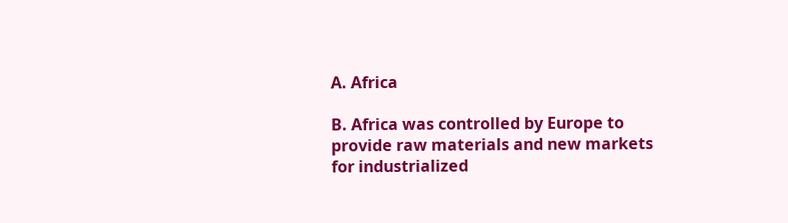A. Africa

B. Africa was controlled by Europe to provide raw materials and new markets for industrialized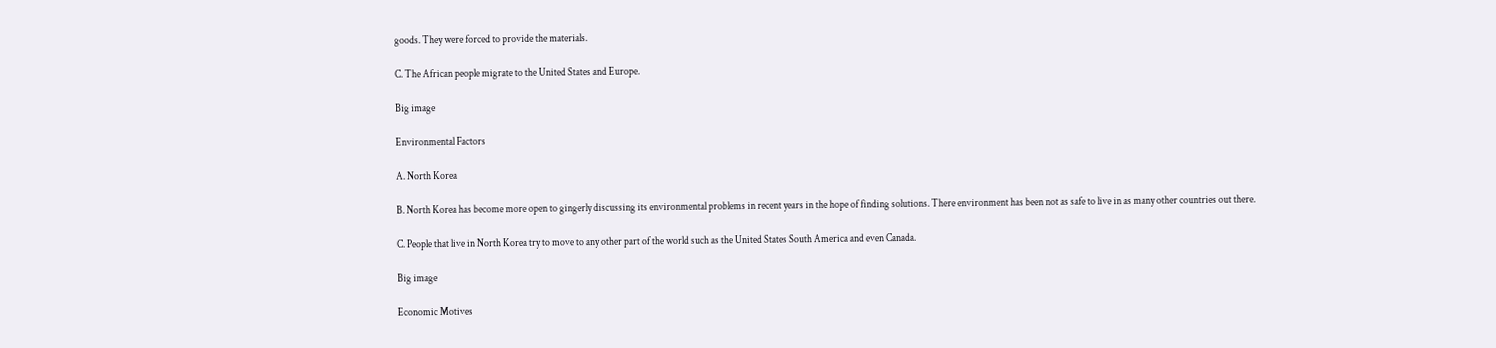goods. They were forced to provide the materials.

C. The African people migrate to the United States and Europe.

Big image

Environmental Factors

A. North Korea

B. North Korea has become more open to gingerly discussing its environmental problems in recent years in the hope of finding solutions. There environment has been not as safe to live in as many other countries out there.

C. People that live in North Korea try to move to any other part of the world such as the United States South America and even Canada.

Big image

Economic Motives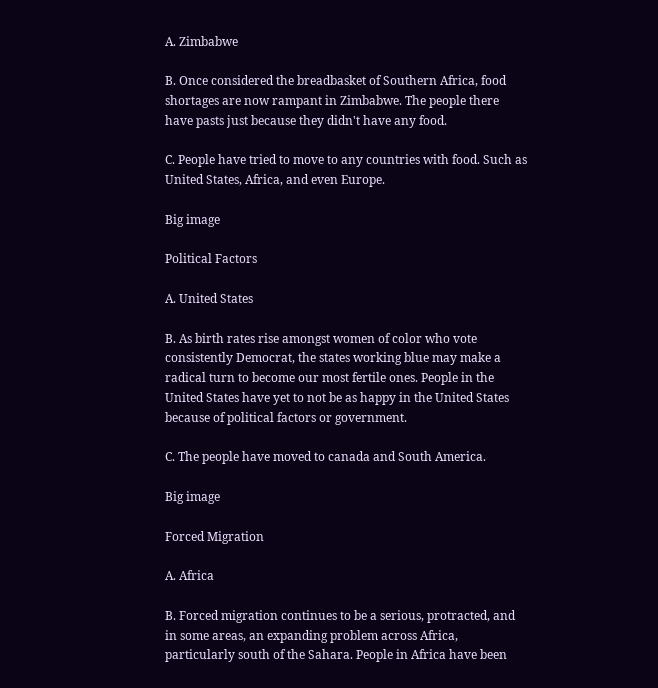A. Zimbabwe

B. Once considered the breadbasket of Southern Africa, food shortages are now rampant in Zimbabwe. The people there have pasts just because they didn't have any food.

C. People have tried to move to any countries with food. Such as United States, Africa, and even Europe.

Big image

Political Factors

A. United States

B. As birth rates rise amongst women of color who vote consistently Democrat, the states working blue may make a radical turn to become our most fertile ones. People in the United States have yet to not be as happy in the United States because of political factors or government.

C. The people have moved to canada and South America.

Big image

Forced Migration

A. Africa

B. Forced migration continues to be a serious, protracted, and in some areas, an expanding problem across Africa, particularly south of the Sahara. People in Africa have been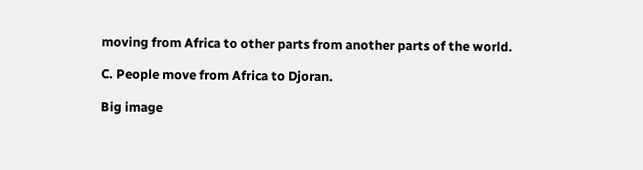moving from Africa to other parts from another parts of the world.

C. People move from Africa to Djoran.

Big image